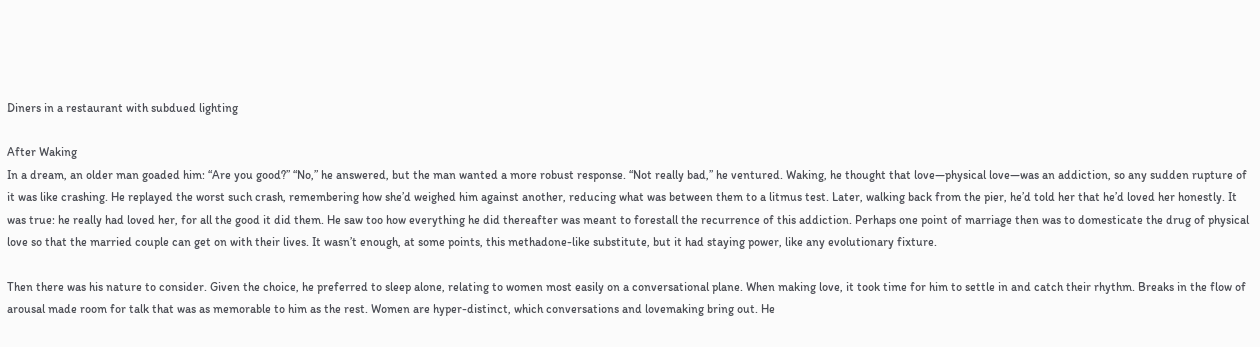Diners in a restaurant with subdued lighting

After Waking
In a dream, an older man goaded him: “Are you good?” “No,” he answered, but the man wanted a more robust response. “Not really bad,” he ventured. Waking, he thought that love—physical love—was an addiction, so any sudden rupture of it was like crashing. He replayed the worst such crash, remembering how she’d weighed him against another, reducing what was between them to a litmus test. Later, walking back from the pier, he’d told her that he’d loved her honestly. It was true: he really had loved her, for all the good it did them. He saw too how everything he did thereafter was meant to forestall the recurrence of this addiction. Perhaps one point of marriage then was to domesticate the drug of physical love so that the married couple can get on with their lives. It wasn’t enough, at some points, this methadone-like substitute, but it had staying power, like any evolutionary fixture.

Then there was his nature to consider. Given the choice, he preferred to sleep alone, relating to women most easily on a conversational plane. When making love, it took time for him to settle in and catch their rhythm. Breaks in the flow of arousal made room for talk that was as memorable to him as the rest. Women are hyper-distinct, which conversations and lovemaking bring out. He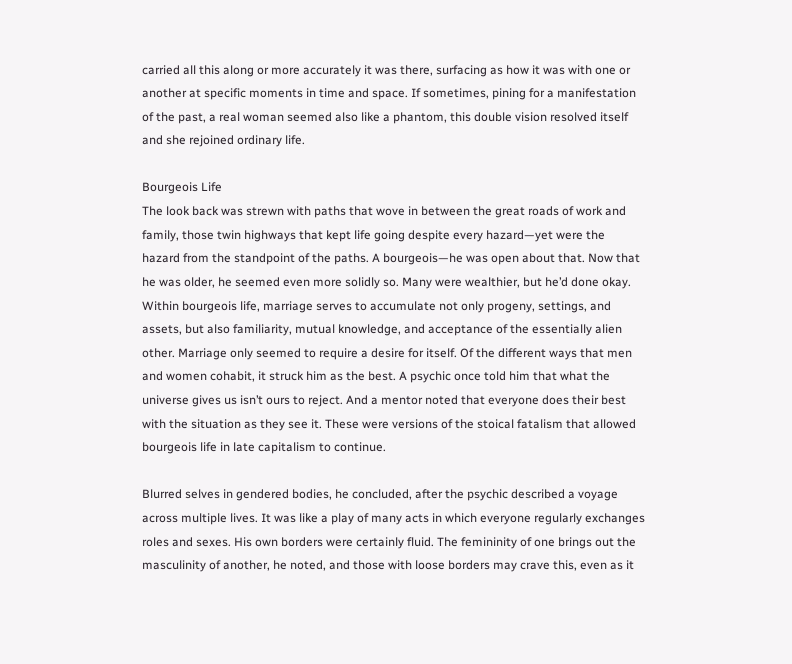carried all this along or more accurately it was there, surfacing as how it was with one or another at specific moments in time and space. If sometimes, pining for a manifestation of the past, a real woman seemed also like a phantom, this double vision resolved itself and she rejoined ordinary life.

Bourgeois Life
The look back was strewn with paths that wove in between the great roads of work and family, those twin highways that kept life going despite every hazard—yet were the hazard from the standpoint of the paths. A bourgeois—he was open about that. Now that he was older, he seemed even more solidly so. Many were wealthier, but he’d done okay. Within bourgeois life, marriage serves to accumulate not only progeny, settings, and assets, but also familiarity, mutual knowledge, and acceptance of the essentially alien other. Marriage only seemed to require a desire for itself. Of the different ways that men and women cohabit, it struck him as the best. A psychic once told him that what the universe gives us isn’t ours to reject. And a mentor noted that everyone does their best with the situation as they see it. These were versions of the stoical fatalism that allowed bourgeois life in late capitalism to continue.

Blurred selves in gendered bodies, he concluded, after the psychic described a voyage across multiple lives. It was like a play of many acts in which everyone regularly exchanges roles and sexes. His own borders were certainly fluid. The femininity of one brings out the masculinity of another, he noted, and those with loose borders may crave this, even as it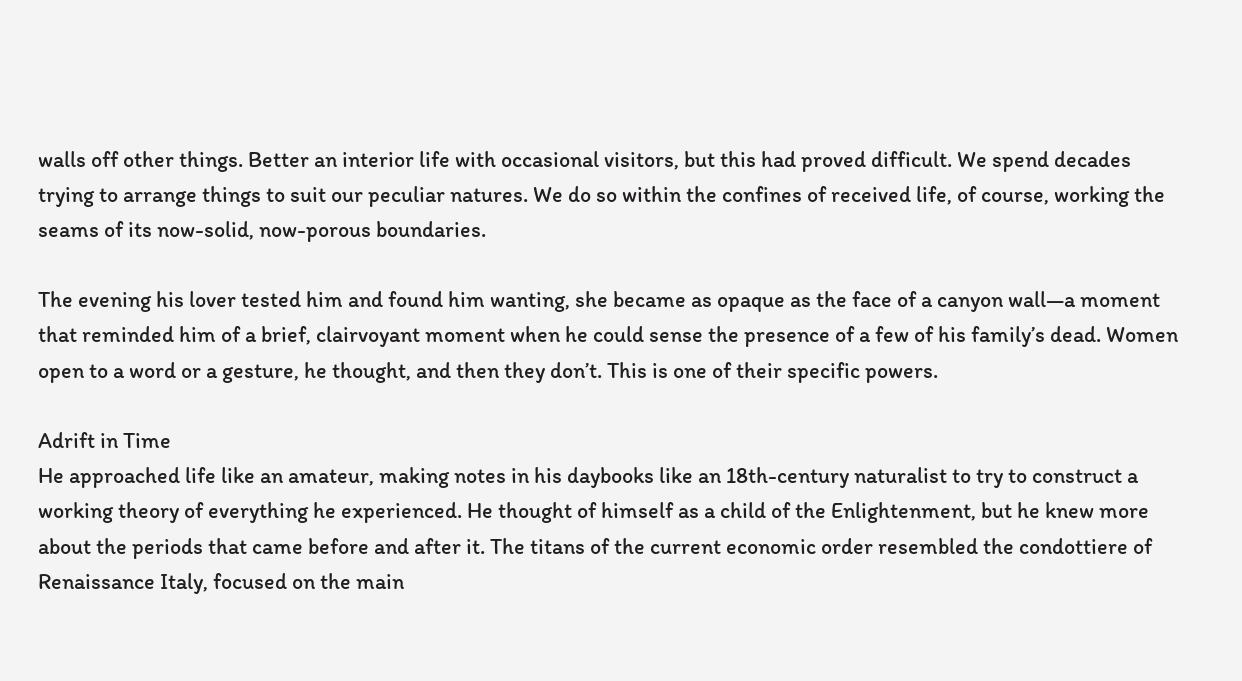walls off other things. Better an interior life with occasional visitors, but this had proved difficult. We spend decades trying to arrange things to suit our peculiar natures. We do so within the confines of received life, of course, working the seams of its now-solid, now-porous boundaries.

The evening his lover tested him and found him wanting, she became as opaque as the face of a canyon wall—a moment that reminded him of a brief, clairvoyant moment when he could sense the presence of a few of his family’s dead. Women open to a word or a gesture, he thought, and then they don’t. This is one of their specific powers.

Adrift in Time
He approached life like an amateur, making notes in his daybooks like an 18th-century naturalist to try to construct a working theory of everything he experienced. He thought of himself as a child of the Enlightenment, but he knew more about the periods that came before and after it. The titans of the current economic order resembled the condottiere of Renaissance Italy, focused on the main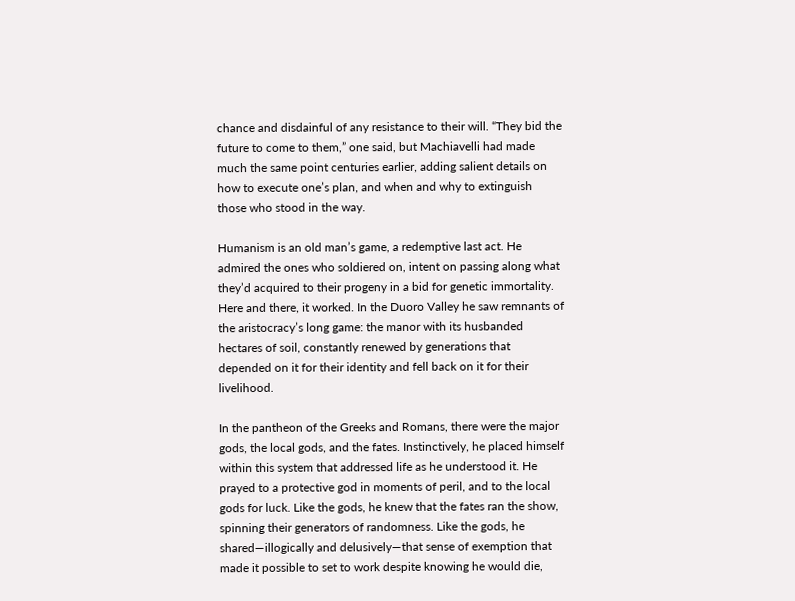chance and disdainful of any resistance to their will. “They bid the future to come to them,” one said, but Machiavelli had made much the same point centuries earlier, adding salient details on how to execute one’s plan, and when and why to extinguish those who stood in the way.

Humanism is an old man’s game, a redemptive last act. He admired the ones who soldiered on, intent on passing along what they’d acquired to their progeny in a bid for genetic immortality. Here and there, it worked. In the Duoro Valley he saw remnants of the aristocracy’s long game: the manor with its husbanded hectares of soil, constantly renewed by generations that depended on it for their identity and fell back on it for their livelihood.

In the pantheon of the Greeks and Romans, there were the major gods, the local gods, and the fates. Instinctively, he placed himself within this system that addressed life as he understood it. He prayed to a protective god in moments of peril, and to the local gods for luck. Like the gods, he knew that the fates ran the show, spinning their generators of randomness. Like the gods, he shared—illogically and delusively—that sense of exemption that made it possible to set to work despite knowing he would die,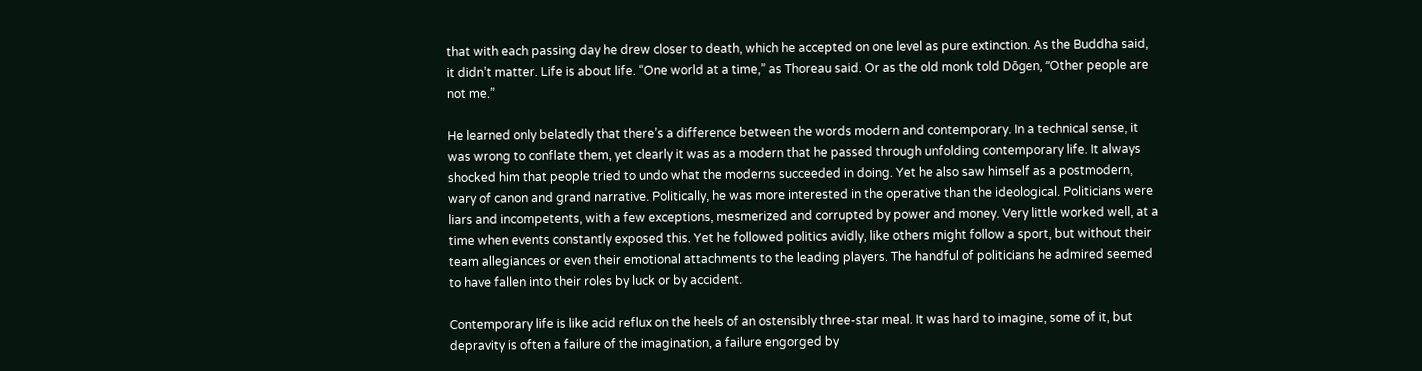that with each passing day he drew closer to death, which he accepted on one level as pure extinction. As the Buddha said, it didn’t matter. Life is about life. “One world at a time,” as Thoreau said. Or as the old monk told Dōgen, “Other people are not me.”

He learned only belatedly that there’s a difference between the words modern and contemporary. In a technical sense, it was wrong to conflate them, yet clearly it was as a modern that he passed through unfolding contemporary life. It always shocked him that people tried to undo what the moderns succeeded in doing. Yet he also saw himself as a postmodern, wary of canon and grand narrative. Politically, he was more interested in the operative than the ideological. Politicians were liars and incompetents, with a few exceptions, mesmerized and corrupted by power and money. Very little worked well, at a time when events constantly exposed this. Yet he followed politics avidly, like others might follow a sport, but without their team allegiances or even their emotional attachments to the leading players. The handful of politicians he admired seemed to have fallen into their roles by luck or by accident.

Contemporary life is like acid reflux on the heels of an ostensibly three-star meal. It was hard to imagine, some of it, but depravity is often a failure of the imagination, a failure engorged by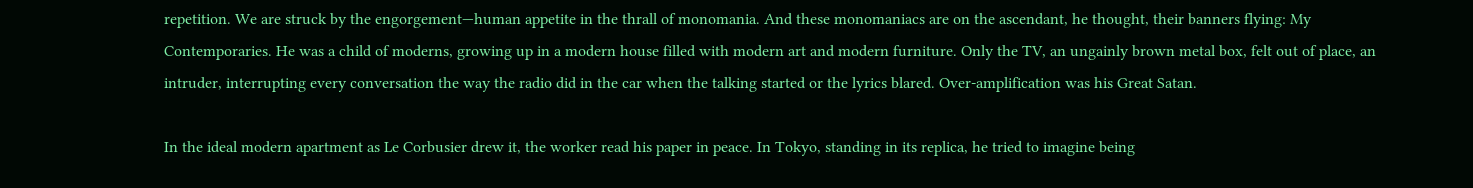repetition. We are struck by the engorgement—human appetite in the thrall of monomania. And these monomaniacs are on the ascendant, he thought, their banners flying: My Contemporaries. He was a child of moderns, growing up in a modern house filled with modern art and modern furniture. Only the TV, an ungainly brown metal box, felt out of place, an intruder, interrupting every conversation the way the radio did in the car when the talking started or the lyrics blared. Over-amplification was his Great Satan.

In the ideal modern apartment as Le Corbusier drew it, the worker read his paper in peace. In Tokyo, standing in its replica, he tried to imagine being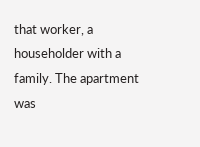that worker, a householder with a family. The apartment was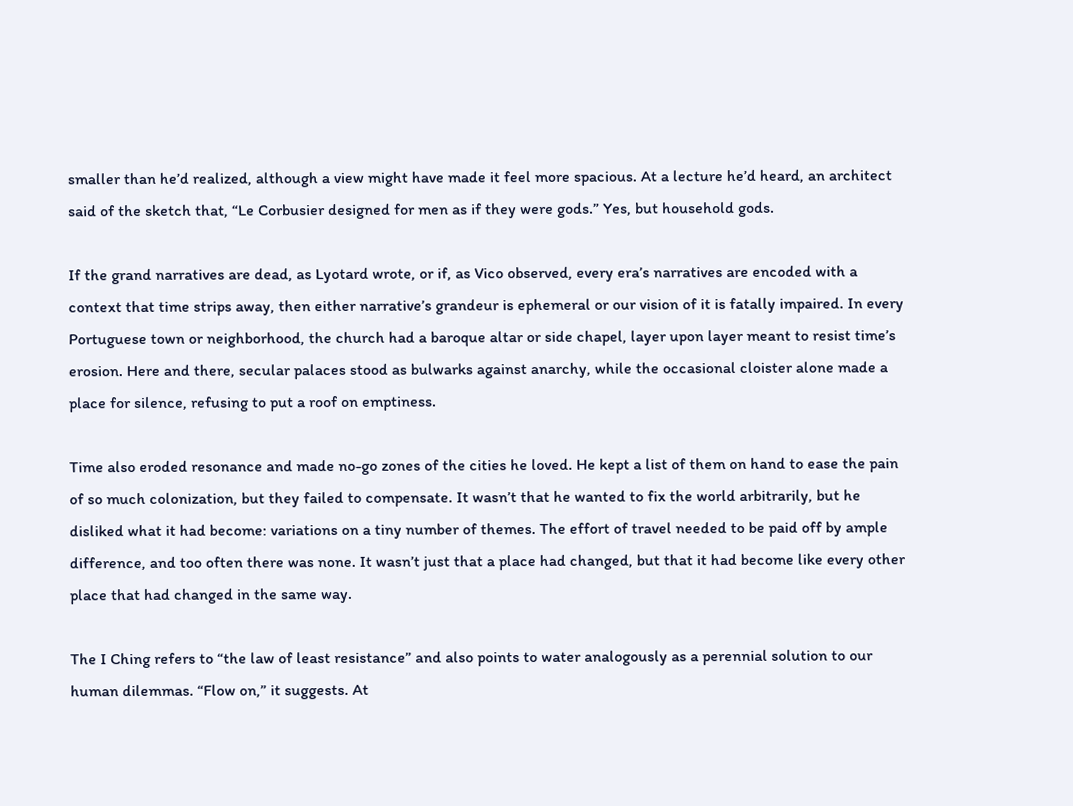smaller than he’d realized, although a view might have made it feel more spacious. At a lecture he’d heard, an architect said of the sketch that, “Le Corbusier designed for men as if they were gods.” Yes, but household gods.

If the grand narratives are dead, as Lyotard wrote, or if, as Vico observed, every era’s narratives are encoded with a context that time strips away, then either narrative’s grandeur is ephemeral or our vision of it is fatally impaired. In every Portuguese town or neighborhood, the church had a baroque altar or side chapel, layer upon layer meant to resist time’s erosion. Here and there, secular palaces stood as bulwarks against anarchy, while the occasional cloister alone made a place for silence, refusing to put a roof on emptiness.

Time also eroded resonance and made no-go zones of the cities he loved. He kept a list of them on hand to ease the pain of so much colonization, but they failed to compensate. It wasn’t that he wanted to fix the world arbitrarily, but he disliked what it had become: variations on a tiny number of themes. The effort of travel needed to be paid off by ample difference, and too often there was none. It wasn’t just that a place had changed, but that it had become like every other place that had changed in the same way.

The I Ching refers to “the law of least resistance” and also points to water analogously as a perennial solution to our human dilemmas. “Flow on,” it suggests. At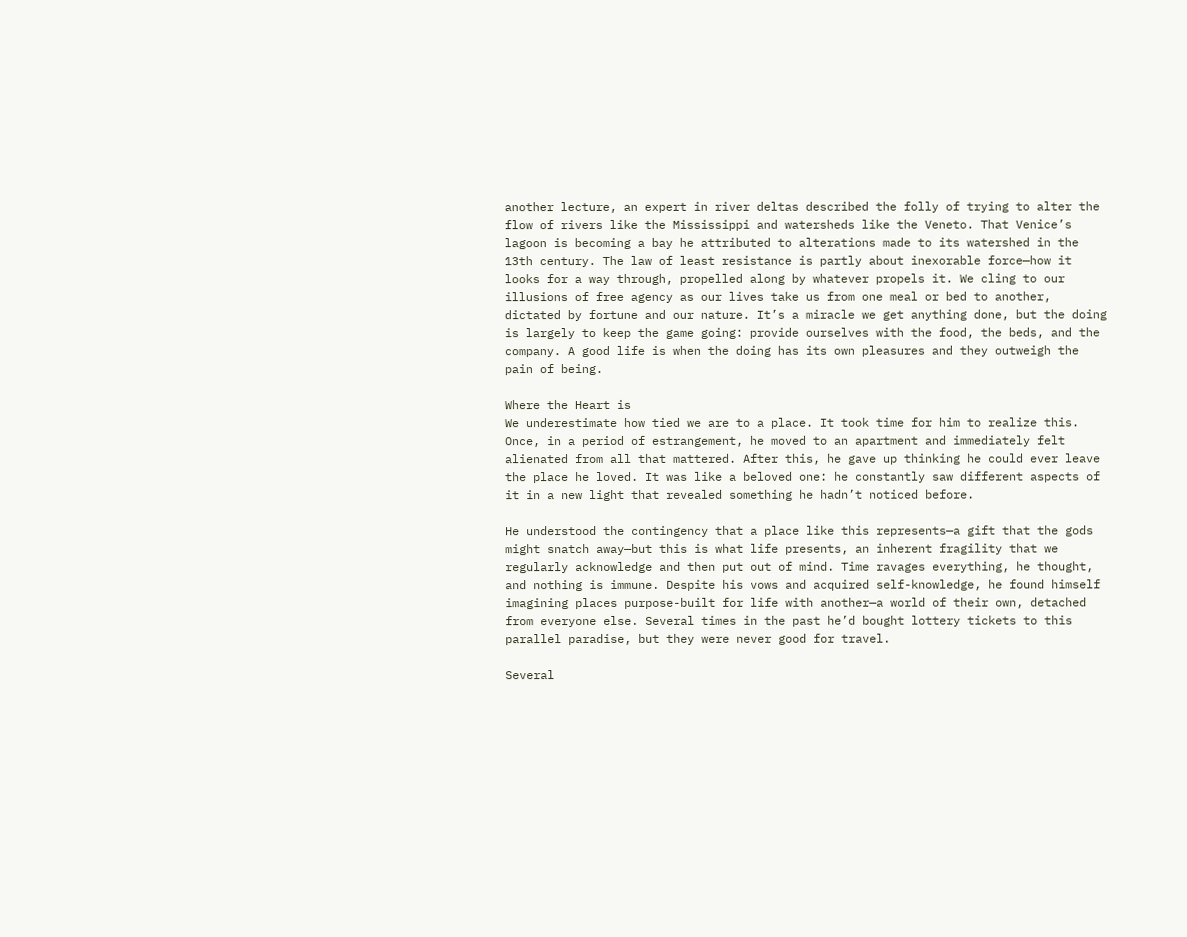another lecture, an expert in river deltas described the folly of trying to alter the flow of rivers like the Mississippi and watersheds like the Veneto. That Venice’s lagoon is becoming a bay he attributed to alterations made to its watershed in the 13th century. The law of least resistance is partly about inexorable force—how it looks for a way through, propelled along by whatever propels it. We cling to our illusions of free agency as our lives take us from one meal or bed to another, dictated by fortune and our nature. It’s a miracle we get anything done, but the doing is largely to keep the game going: provide ourselves with the food, the beds, and the company. A good life is when the doing has its own pleasures and they outweigh the pain of being.

Where the Heart is
We underestimate how tied we are to a place. It took time for him to realize this. Once, in a period of estrangement, he moved to an apartment and immediately felt alienated from all that mattered. After this, he gave up thinking he could ever leave the place he loved. It was like a beloved one: he constantly saw different aspects of it in a new light that revealed something he hadn’t noticed before.

He understood the contingency that a place like this represents—a gift that the gods might snatch away—but this is what life presents, an inherent fragility that we regularly acknowledge and then put out of mind. Time ravages everything, he thought, and nothing is immune. Despite his vows and acquired self-knowledge, he found himself imagining places purpose-built for life with another—a world of their own, detached from everyone else. Several times in the past he’d bought lottery tickets to this parallel paradise, but they were never good for travel.

Several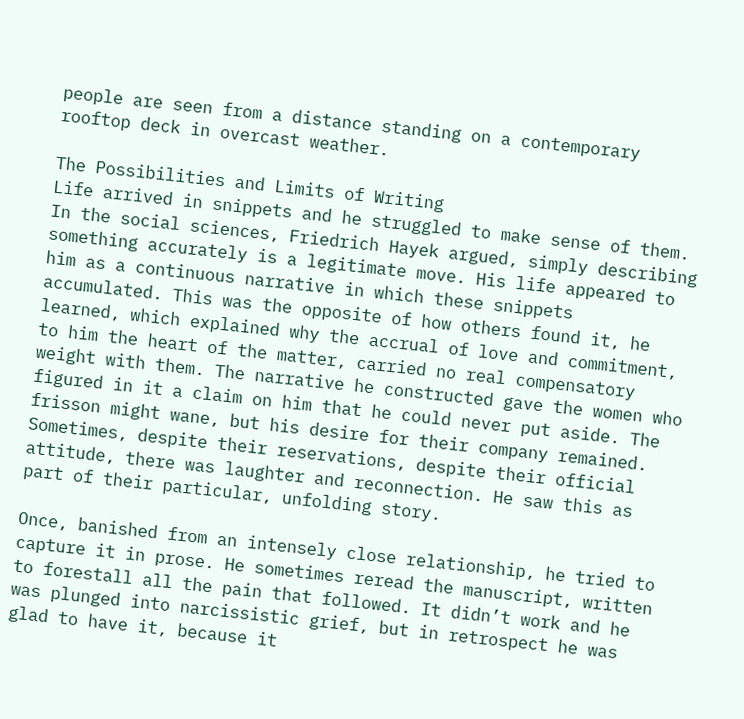people are seen from a distance standing on a contemporary rooftop deck in overcast weather.

The Possibilities and Limits of Writing
Life arrived in snippets and he struggled to make sense of them. In the social sciences, Friedrich Hayek argued, simply describing something accurately is a legitimate move. His life appeared to him as a continuous narrative in which these snippets accumulated. This was the opposite of how others found it, he learned, which explained why the accrual of love and commitment, to him the heart of the matter, carried no real compensatory weight with them. The narrative he constructed gave the women who figured in it a claim on him that he could never put aside. The frisson might wane, but his desire for their company remained. Sometimes, despite their reservations, despite their official attitude, there was laughter and reconnection. He saw this as part of their particular, unfolding story.

Once, banished from an intensely close relationship, he tried to capture it in prose. He sometimes reread the manuscript, written to forestall all the pain that followed. It didn’t work and he was plunged into narcissistic grief, but in retrospect he was glad to have it, because it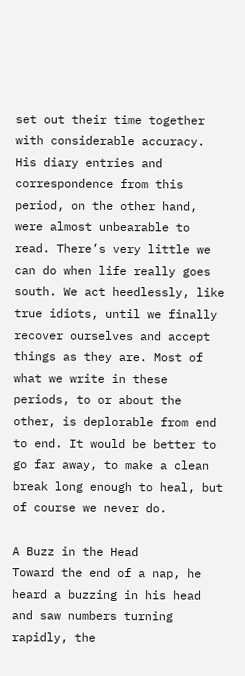set out their time together with considerable accuracy. His diary entries and correspondence from this period, on the other hand, were almost unbearable to read. There’s very little we can do when life really goes south. We act heedlessly, like true idiots, until we finally recover ourselves and accept things as they are. Most of what we write in these periods, to or about the other, is deplorable from end to end. It would be better to go far away, to make a clean break long enough to heal, but of course we never do.

A Buzz in the Head
Toward the end of a nap, he heard a buzzing in his head and saw numbers turning rapidly, the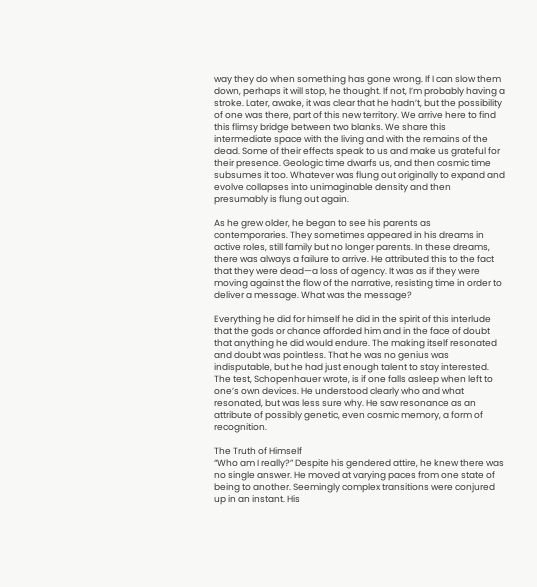way they do when something has gone wrong. If I can slow them down, perhaps it will stop, he thought. If not, I’m probably having a stroke. Later, awake, it was clear that he hadn’t, but the possibility of one was there, part of this new territory. We arrive here to find this flimsy bridge between two blanks. We share this intermediate space with the living and with the remains of the dead. Some of their effects speak to us and make us grateful for their presence. Geologic time dwarfs us, and then cosmic time subsumes it too. Whatever was flung out originally to expand and evolve collapses into unimaginable density and then presumably is flung out again.

As he grew older, he began to see his parents as contemporaries. They sometimes appeared in his dreams in active roles, still family but no longer parents. In these dreams, there was always a failure to arrive. He attributed this to the fact that they were dead—a loss of agency. It was as if they were moving against the flow of the narrative, resisting time in order to deliver a message. What was the message?

Everything he did for himself he did in the spirit of this interlude that the gods or chance afforded him and in the face of doubt that anything he did would endure. The making itself resonated and doubt was pointless. That he was no genius was indisputable, but he had just enough talent to stay interested. The test, Schopenhauer wrote, is if one falls asleep when left to one’s own devices. He understood clearly who and what resonated, but was less sure why. He saw resonance as an attribute of possibly genetic, even cosmic memory, a form of recognition.

The Truth of Himself
“Who am I really?” Despite his gendered attire, he knew there was no single answer. He moved at varying paces from one state of being to another. Seemingly complex transitions were conjured up in an instant. His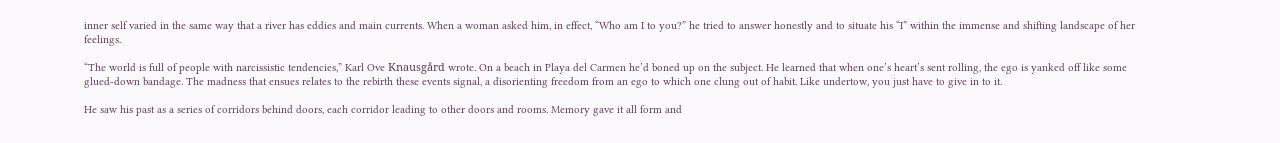inner self varied in the same way that a river has eddies and main currents. When a woman asked him, in effect, “Who am I to you?” he tried to answer honestly and to situate his “I” within the immense and shifting landscape of her feelings.

“The world is full of people with narcissistic tendencies,” Karl Ove Knausgård wrote. On a beach in Playa del Carmen he’d boned up on the subject. He learned that when one’s heart’s sent rolling, the ego is yanked off like some glued-down bandage. The madness that ensues relates to the rebirth these events signal, a disorienting freedom from an ego to which one clung out of habit. Like undertow, you just have to give in to it.

He saw his past as a series of corridors behind doors, each corridor leading to other doors and rooms. Memory gave it all form and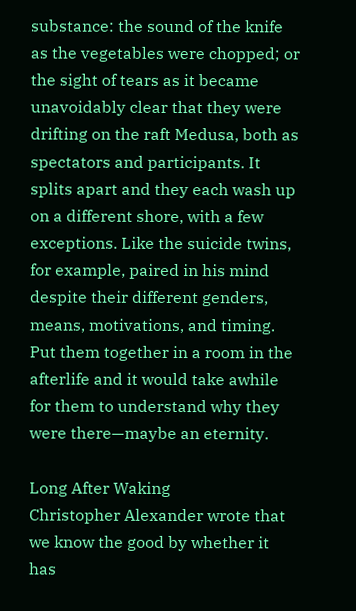substance: the sound of the knife as the vegetables were chopped; or the sight of tears as it became unavoidably clear that they were drifting on the raft Medusa, both as spectators and participants. It splits apart and they each wash up on a different shore, with a few exceptions. Like the suicide twins, for example, paired in his mind despite their different genders, means, motivations, and timing. Put them together in a room in the afterlife and it would take awhile for them to understand why they were there—maybe an eternity.

Long After Waking
Christopher Alexander wrote that we know the good by whether it has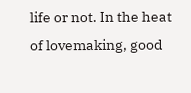life or not. In the heat of lovemaking, good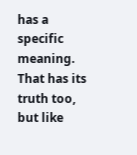has a specific meaning. That has its truth too, but like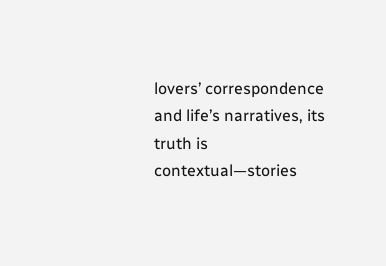lovers’ correspondence and life’s narratives, its truth is contextual—stories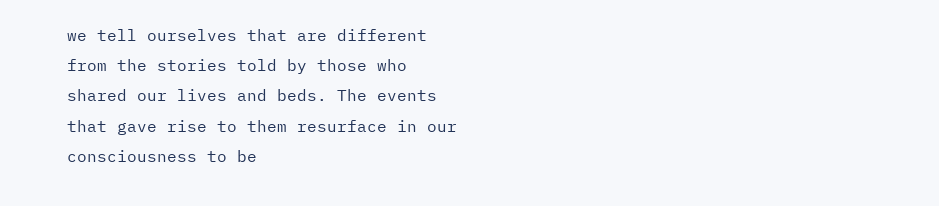we tell ourselves that are different from the stories told by those who shared our lives and beds. The events that gave rise to them resurface in our consciousness to be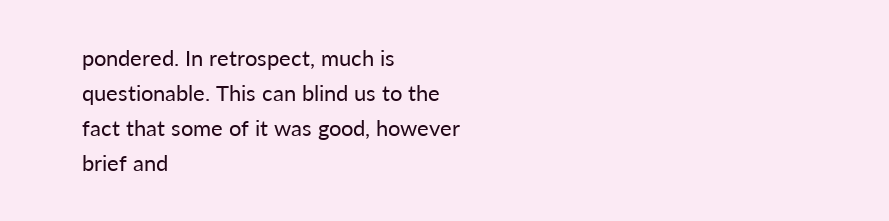pondered. In retrospect, much is questionable. This can blind us to the fact that some of it was good, however brief and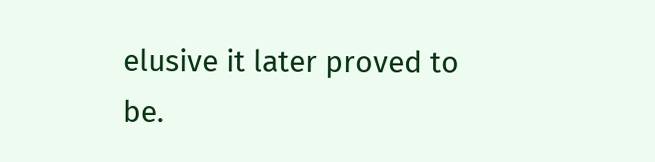elusive it later proved to be.